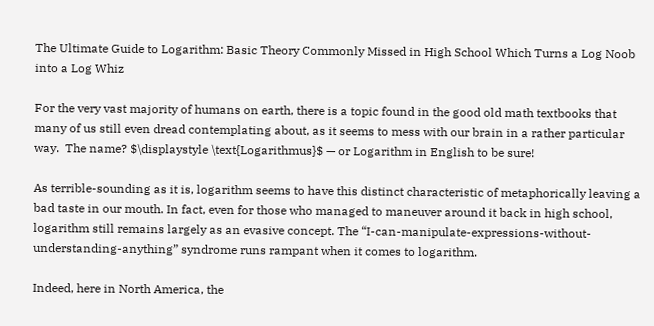The Ultimate Guide to Logarithm: Basic Theory Commonly Missed in High School Which Turns a Log Noob into a Log Whiz

For the very vast majority of humans on earth, there is a topic found in the good old math textbooks that many of us still even dread contemplating about, as it seems to mess with our brain in a rather particular way.  The name? $\displaystyle \text{Logarithmus}$ — or Logarithm in English to be sure!

As terrible-sounding as it is, logarithm seems to have this distinct characteristic of metaphorically leaving a bad taste in our mouth. In fact, even for those who managed to maneuver around it back in high school, logarithm still remains largely as an evasive concept. The “I-can-manipulate-expressions-without-understanding-anything” syndrome runs rampant when it comes to logarithm.

Indeed, here in North America, the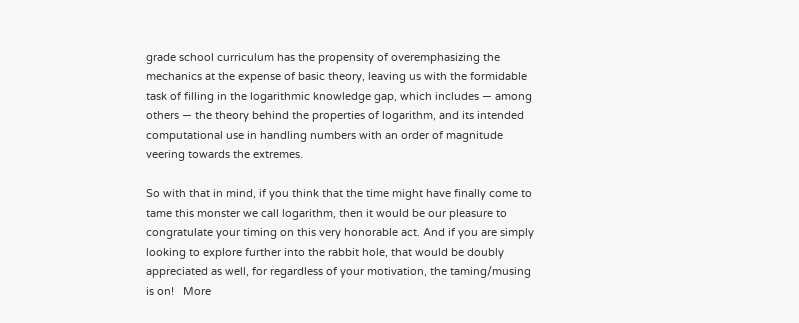grade school curriculum has the propensity of overemphasizing the mechanics at the expense of basic theory, leaving us with the formidable task of filling in the logarithmic knowledge gap, which includes — among others — the theory behind the properties of logarithm, and its intended computational use in handling numbers with an order of magnitude veering towards the extremes.

So with that in mind, if you think that the time might have finally come to tame this monster we call logarithm, then it would be our pleasure to congratulate your timing on this very honorable act. And if you are simply looking to explore further into the rabbit hole, that would be doubly appreciated as well, for regardless of your motivation, the taming/musing is on!   More